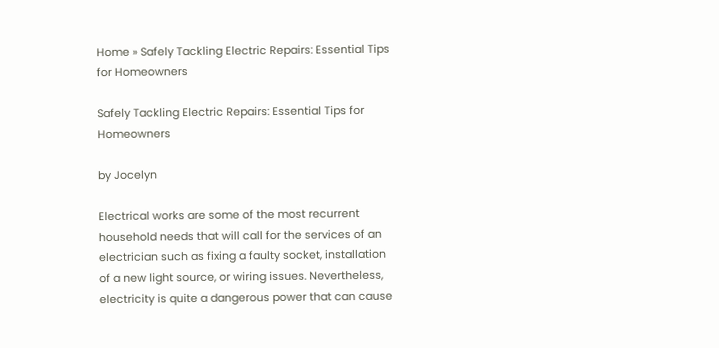Home » Safely Tackling Electric Repairs: Essential Tips for Homeowners

Safely Tackling Electric Repairs: Essential Tips for Homeowners

by Jocelyn

Electrical works are some of the most recurrent household needs that will call for the services of an electrician such as fixing a faulty socket, installation of a new light source, or wiring issues. Nevertheless, electricity is quite a dangerous power that can cause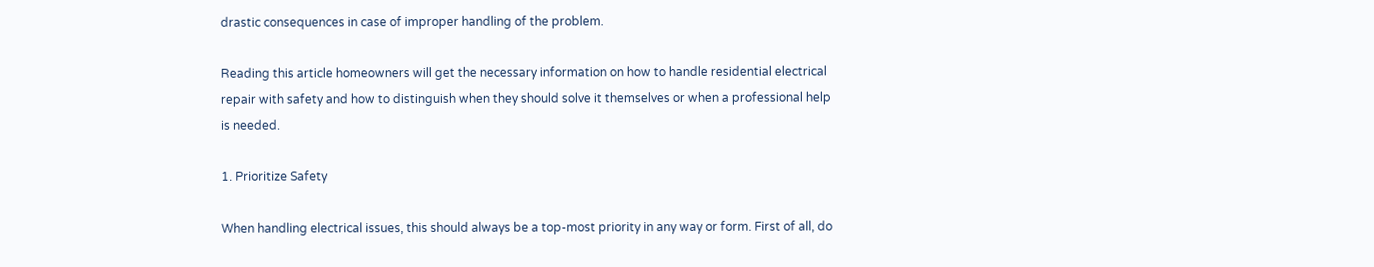drastic consequences in case of improper handling of the problem.

Reading this article homeowners will get the necessary information on how to handle residential electrical repair with safety and how to distinguish when they should solve it themselves or when a professional help is needed.

1. Prioritize Safety

When handling electrical issues, this should always be a top-most priority in any way or form. First of all, do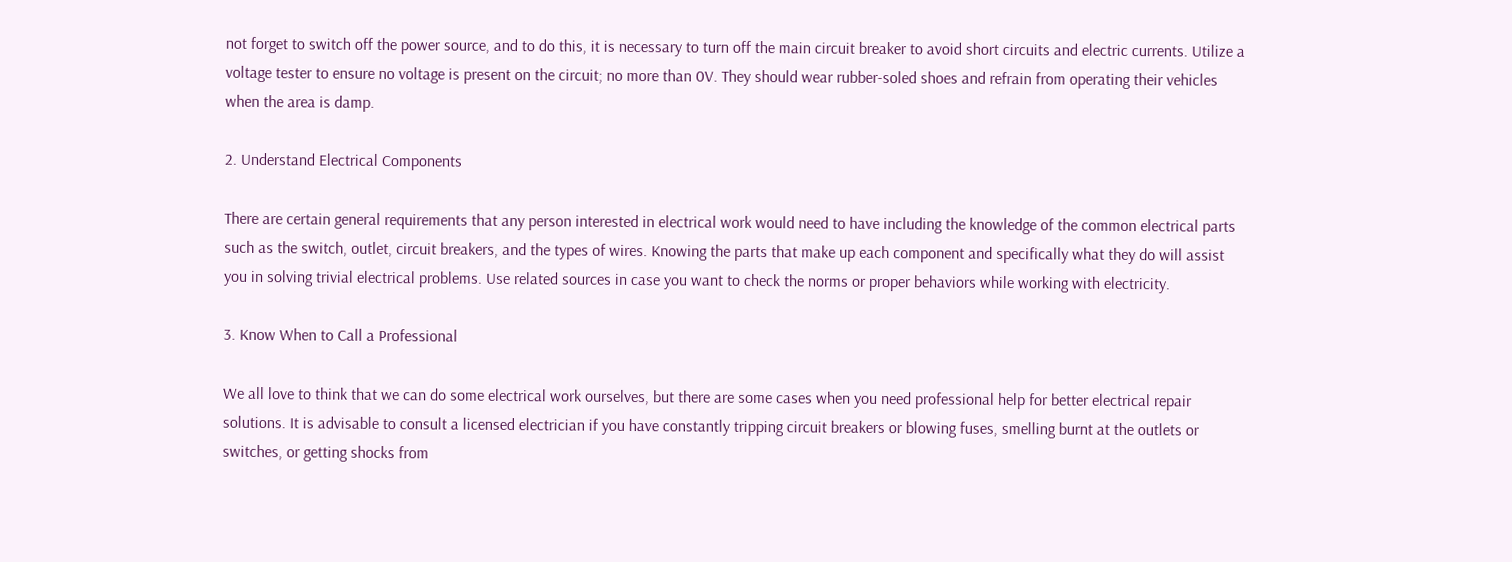not forget to switch off the power source, and to do this, it is necessary to turn off the main circuit breaker to avoid short circuits and electric currents. Utilize a voltage tester to ensure no voltage is present on the circuit; no more than 0V. They should wear rubber-soled shoes and refrain from operating their vehicles when the area is damp.

2. Understand Electrical Components

There are certain general requirements that any person interested in electrical work would need to have including the knowledge of the common electrical parts such as the switch, outlet, circuit breakers, and the types of wires. Knowing the parts that make up each component and specifically what they do will assist you in solving trivial electrical problems. Use related sources in case you want to check the norms or proper behaviors while working with electricity.

3. Know When to Call a Professional

We all love to think that we can do some electrical work ourselves, but there are some cases when you need professional help for better electrical repair solutions. It is advisable to consult a licensed electrician if you have constantly tripping circuit breakers or blowing fuses, smelling burnt at the outlets or switches, or getting shocks from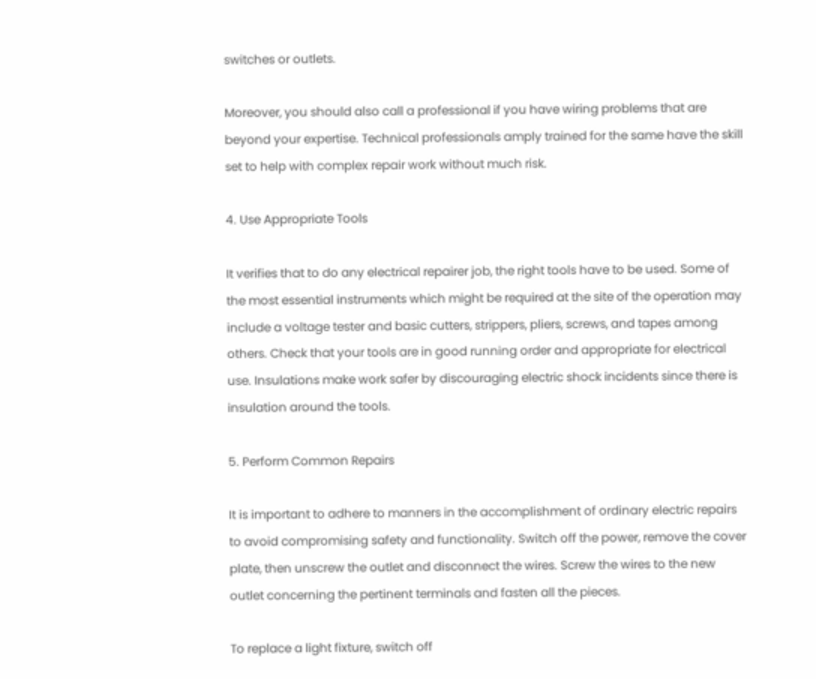switches or outlets.

Moreover, you should also call a professional if you have wiring problems that are beyond your expertise. Technical professionals amply trained for the same have the skill set to help with complex repair work without much risk.

4. Use Appropriate Tools

It verifies that to do any electrical repairer job, the right tools have to be used. Some of the most essential instruments which might be required at the site of the operation may include a voltage tester and basic cutters, strippers, pliers, screws, and tapes among others. Check that your tools are in good running order and appropriate for electrical use. Insulations make work safer by discouraging electric shock incidents since there is insulation around the tools.

5. Perform Common Repairs

It is important to adhere to manners in the accomplishment of ordinary electric repairs to avoid compromising safety and functionality. Switch off the power, remove the cover plate, then unscrew the outlet and disconnect the wires. Screw the wires to the new outlet concerning the pertinent terminals and fasten all the pieces.

To replace a light fixture, switch off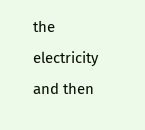the electricity and then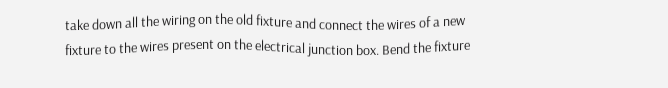take down all the wiring on the old fixture and connect the wires of a new fixture to the wires present on the electrical junction box. Bend the fixture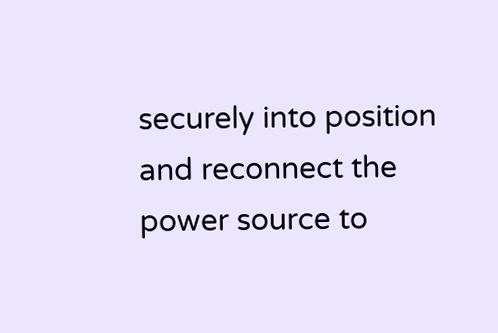securely into position and reconnect the power source to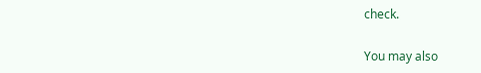check.

You may also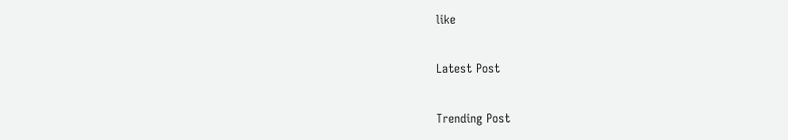like

Latest Post

Trending Post